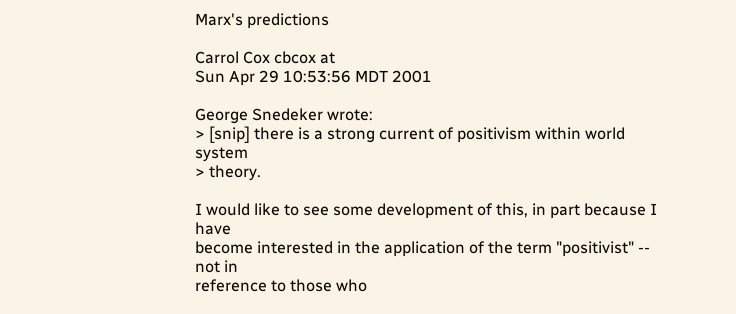Marx's predictions

Carrol Cox cbcox at
Sun Apr 29 10:53:56 MDT 2001

George Snedeker wrote:
> [snip] there is a strong current of positivism within world system
> theory.

I would like to see some development of this, in part because I have
become interested in the application of the term "positivist" -- not in
reference to those who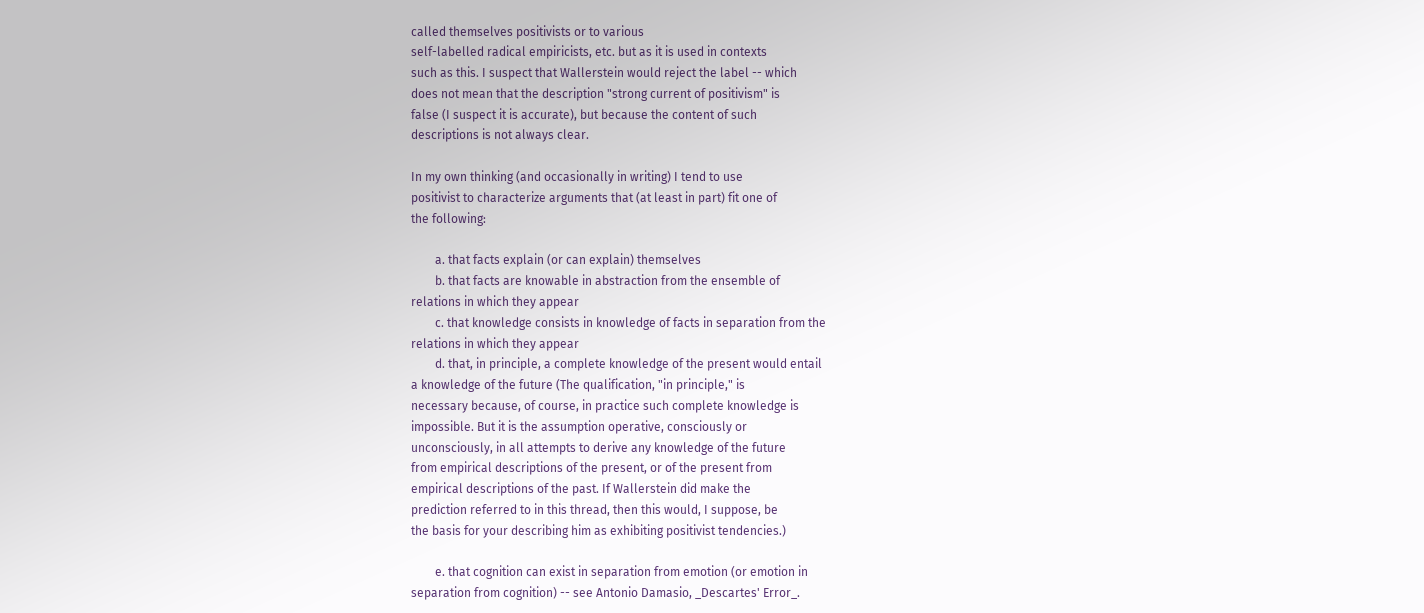called themselves positivists or to various
self-labelled radical empiricists, etc. but as it is used in contexts
such as this. I suspect that Wallerstein would reject the label -- which
does not mean that the description "strong current of positivism" is
false (I suspect it is accurate), but because the content of such
descriptions is not always clear.

In my own thinking (and occasionally in writing) I tend to use
positivist to characterize arguments that (at least in part) fit one of
the following:

        a. that facts explain (or can explain) themselves
        b. that facts are knowable in abstraction from the ensemble of
relations in which they appear
        c. that knowledge consists in knowledge of facts in separation from the
relations in which they appear
        d. that, in principle, a complete knowledge of the present would entail
a knowledge of the future (The qualification, "in principle," is
necessary because, of course, in practice such complete knowledge is
impossible. But it is the assumption operative, consciously or
unconsciously, in all attempts to derive any knowledge of the future
from empirical descriptions of the present, or of the present from
empirical descriptions of the past. If Wallerstein did make the
prediction referred to in this thread, then this would, I suppose, be
the basis for your describing him as exhibiting positivist tendencies.)

        e. that cognition can exist in separation from emotion (or emotion in
separation from cognition) -- see Antonio Damasio, _Descartes' Error_.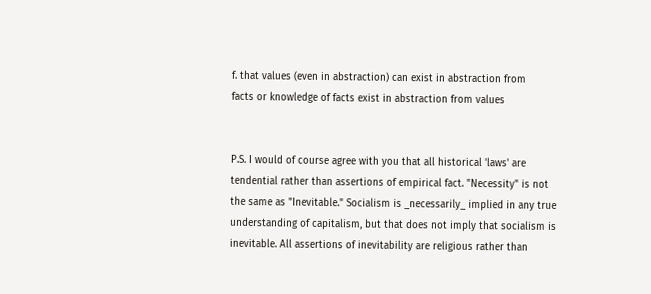f. that values (even in abstraction) can exist in abstraction from
facts or knowledge of facts exist in abstraction from values


P.S. I would of course agree with you that all historical 'laws' are
tendential rather than assertions of empirical fact. "Necessity" is not
the same as "Inevitable." Socialism is _necessarily_ implied in any true
understanding of capitalism, but that does not imply that socialism is
inevitable. All assertions of inevitability are religious rather than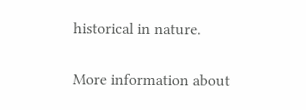historical in nature.

More information about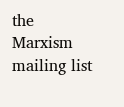the Marxism mailing list